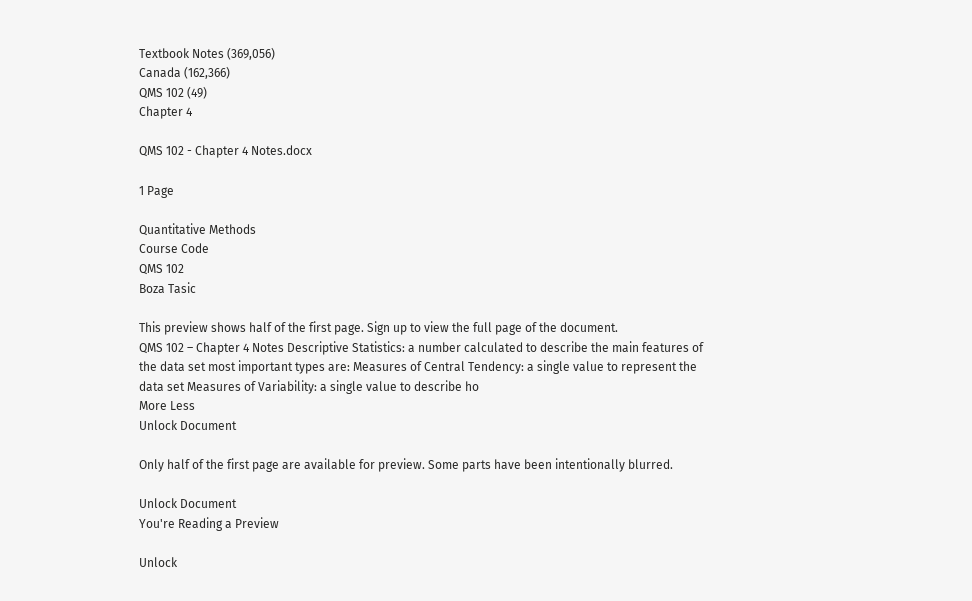Textbook Notes (369,056)
Canada (162,366)
QMS 102 (49)
Chapter 4

QMS 102 - Chapter 4 Notes.docx

1 Page

Quantitative Methods
Course Code
QMS 102
Boza Tasic

This preview shows half of the first page. Sign up to view the full page of the document.
QMS 102 – Chapter 4 Notes Descriptive Statistics: a number calculated to describe the main features of the data set most important types are: Measures of Central Tendency: a single value to represent the data set Measures of Variability: a single value to describe ho
More Less
Unlock Document

Only half of the first page are available for preview. Some parts have been intentionally blurred.

Unlock Document
You're Reading a Preview

Unlock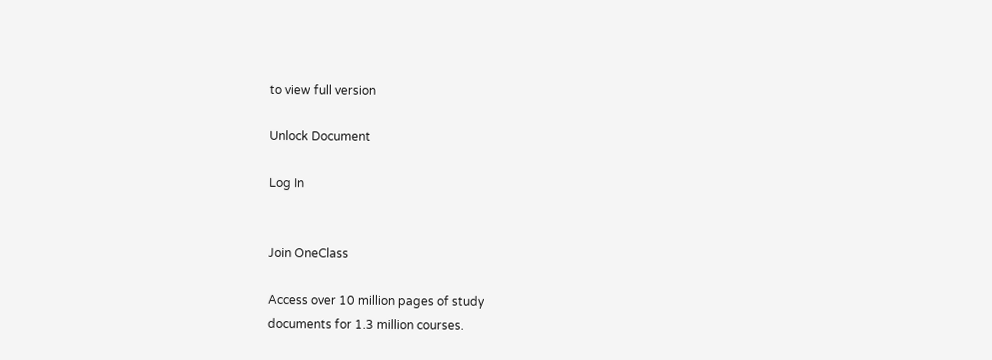to view full version

Unlock Document

Log In


Join OneClass

Access over 10 million pages of study
documents for 1.3 million courses.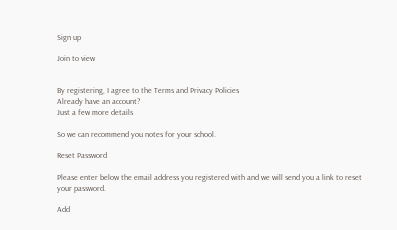Sign up

Join to view


By registering, I agree to the Terms and Privacy Policies
Already have an account?
Just a few more details

So we can recommend you notes for your school.

Reset Password

Please enter below the email address you registered with and we will send you a link to reset your password.

Add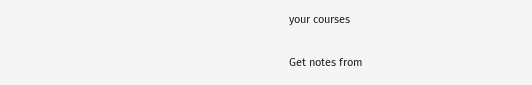your courses

Get notes from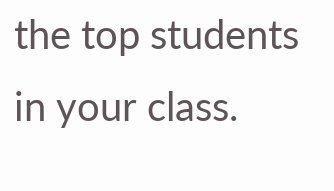the top students in your class.